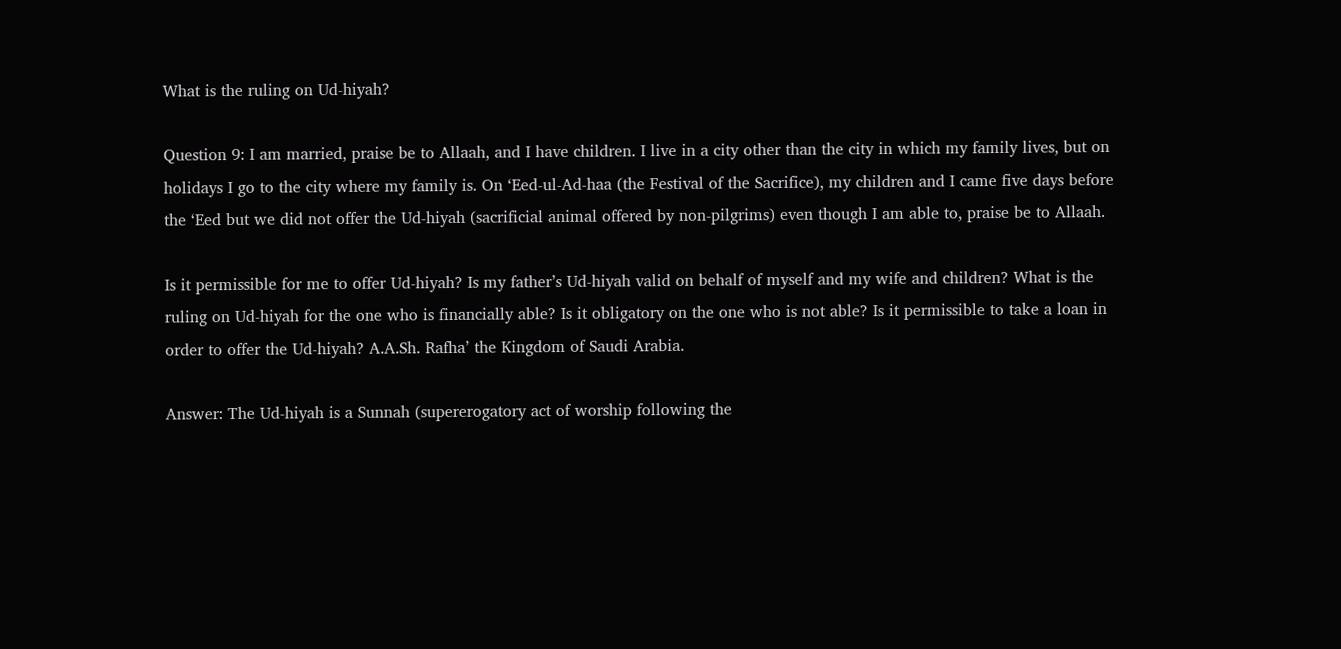What is the ruling on Ud-hiyah?

Question 9: I am married, praise be to Allaah, and I have children. I live in a city other than the city in which my family lives, but on holidays I go to the city where my family is. On ‘Eed-ul-Ad-haa (the Festival of the Sacrifice), my children and I came five days before the ‘Eed but we did not offer the Ud-hiyah (sacrificial animal offered by non-pilgrims) even though I am able to, praise be to Allaah.

Is it permissible for me to offer Ud-hiyah? Is my father’s Ud-hiyah valid on behalf of myself and my wife and children? What is the ruling on Ud-hiyah for the one who is financially able? Is it obligatory on the one who is not able? Is it permissible to take a loan in order to offer the Ud-hiyah? A.A.Sh. Rafha’ the Kingdom of Saudi Arabia.

Answer: The Ud-hiyah is a Sunnah (supererogatory act of worship following the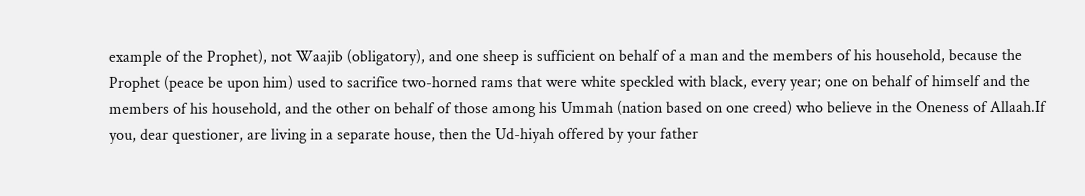example of the Prophet), not Waajib (obligatory), and one sheep is sufficient on behalf of a man and the members of his household, because the Prophet (peace be upon him) used to sacrifice two-horned rams that were white speckled with black, every year; one on behalf of himself and the members of his household, and the other on behalf of those among his Ummah (nation based on one creed) who believe in the Oneness of Allaah.If you, dear questioner, are living in a separate house, then the Ud-hiyah offered by your father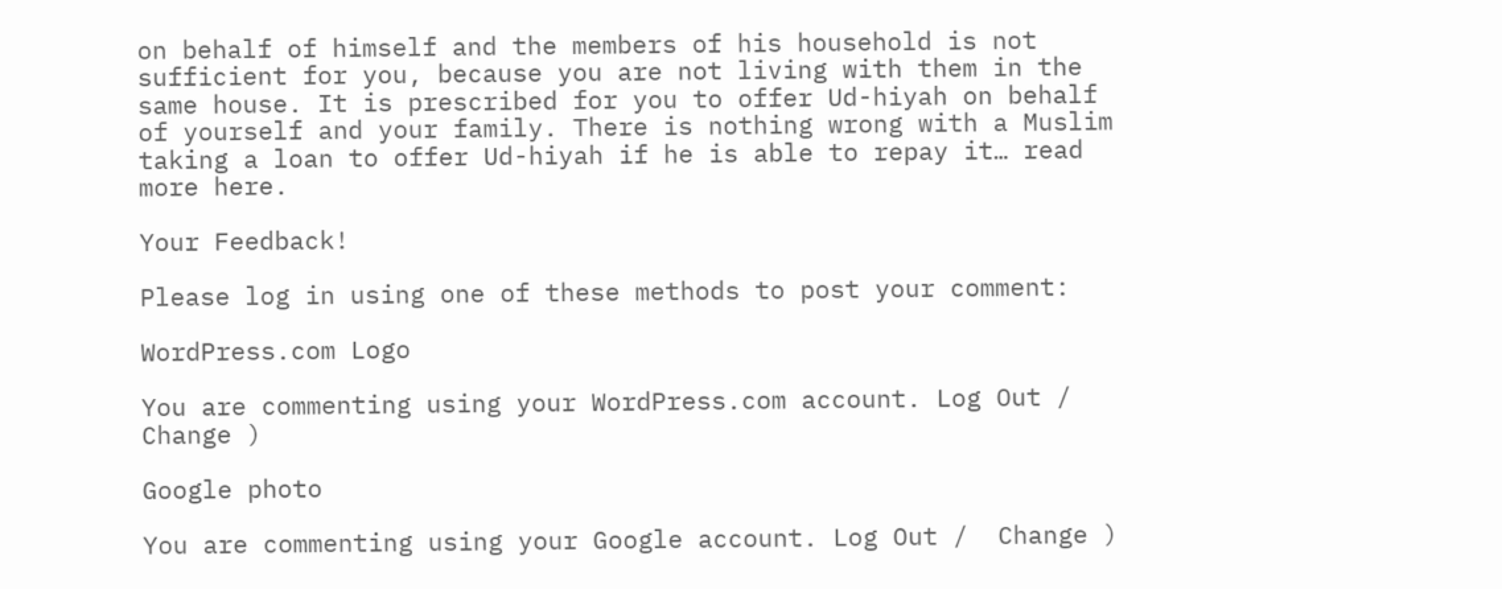on behalf of himself and the members of his household is not sufficient for you, because you are not living with them in the same house. It is prescribed for you to offer Ud-hiyah on behalf of yourself and your family. There is nothing wrong with a Muslim taking a loan to offer Ud-hiyah if he is able to repay it… read more here.

Your Feedback!

Please log in using one of these methods to post your comment:

WordPress.com Logo

You are commenting using your WordPress.com account. Log Out /  Change )

Google photo

You are commenting using your Google account. Log Out /  Change )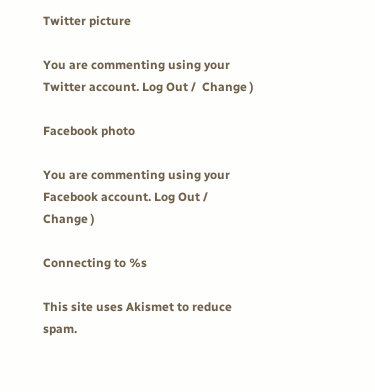Twitter picture

You are commenting using your Twitter account. Log Out /  Change )

Facebook photo

You are commenting using your Facebook account. Log Out /  Change )

Connecting to %s

This site uses Akismet to reduce spam.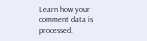Learn how your comment data is processed.